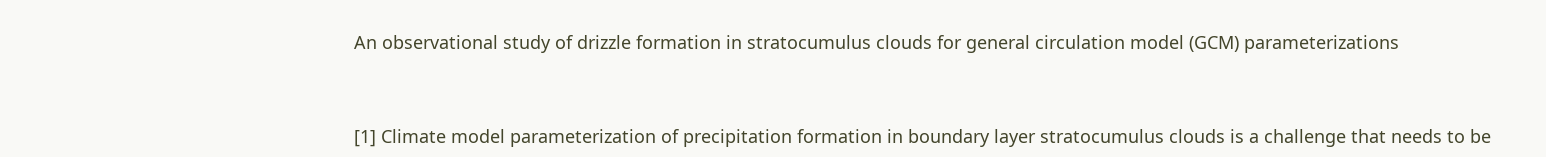An observational study of drizzle formation in stratocumulus clouds for general circulation model (GCM) parameterizations



[1] Climate model parameterization of precipitation formation in boundary layer stratocumulus clouds is a challenge that needs to be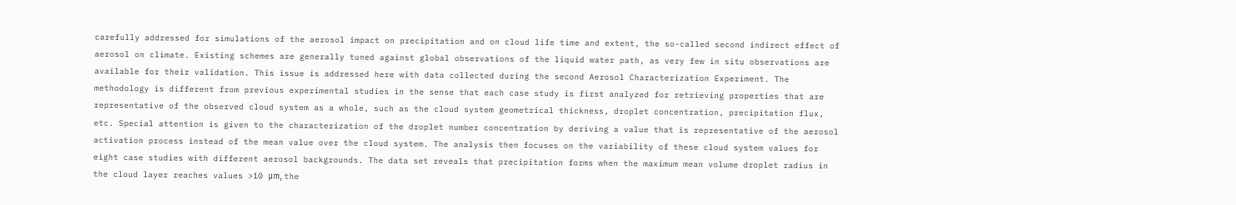carefully addressed for simulations of the aerosol impact on precipitation and on cloud life time and extent, the so-called second indirect effect of aerosol on climate. Existing schemes are generally tuned against global observations of the liquid water path, as very few in situ observations are available for their validation. This issue is addressed here with data collected during the second Aerosol Characterization Experiment. The methodology is different from previous experimental studies in the sense that each case study is first analyzed for retrieving properties that are representative of the observed cloud system as a whole, such as the cloud system geometrical thickness, droplet concentration, precipitation flux, etc. Special attention is given to the characterization of the droplet number concentration by deriving a value that is representative of the aerosol activation process instead of the mean value over the cloud system. The analysis then focuses on the variability of these cloud system values for eight case studies with different aerosol backgrounds. The data set reveals that precipitation forms when the maximum mean volume droplet radius in the cloud layer reaches values >10 μm, the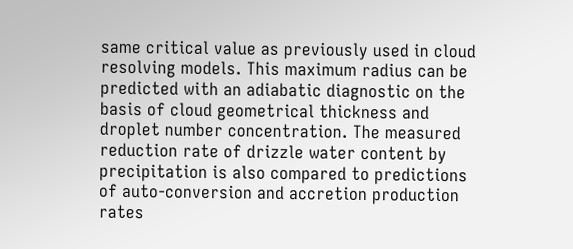same critical value as previously used in cloud resolving models. This maximum radius can be predicted with an adiabatic diagnostic on the basis of cloud geometrical thickness and droplet number concentration. The measured reduction rate of drizzle water content by precipitation is also compared to predictions of auto-conversion and accretion production rates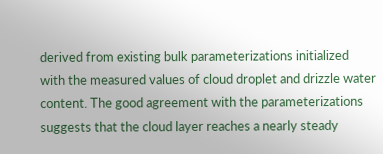derived from existing bulk parameterizations initialized with the measured values of cloud droplet and drizzle water content. The good agreement with the parameterizations suggests that the cloud layer reaches a nearly steady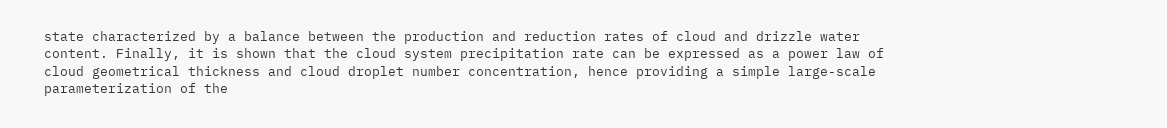state characterized by a balance between the production and reduction rates of cloud and drizzle water content. Finally, it is shown that the cloud system precipitation rate can be expressed as a power law of cloud geometrical thickness and cloud droplet number concentration, hence providing a simple large-scale parameterization of the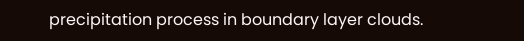precipitation process in boundary layer clouds.